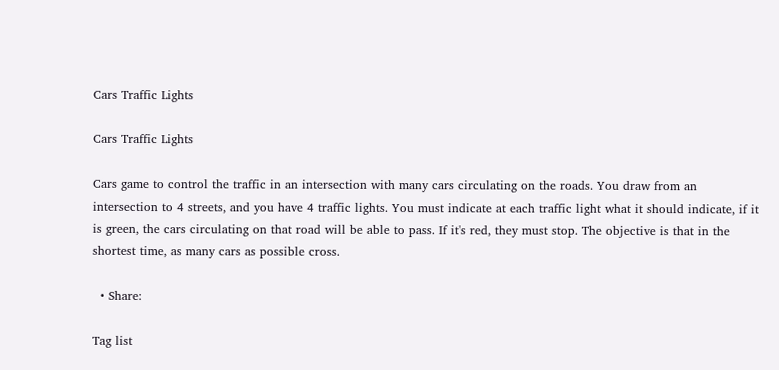Cars Traffic Lights

Cars Traffic Lights

Cars game to control the traffic in an intersection with many cars circulating on the roads. You draw from an intersection to 4 streets, and you have 4 traffic lights. You must indicate at each traffic light what it should indicate, if it is green, the cars circulating on that road will be able to pass. If it's red, they must stop. The objective is that in the shortest time, as many cars as possible cross.

  • Share:

Tag list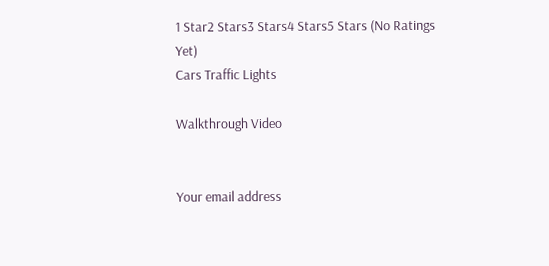1 Star2 Stars3 Stars4 Stars5 Stars (No Ratings Yet)
Cars Traffic Lights

Walkthrough Video


Your email address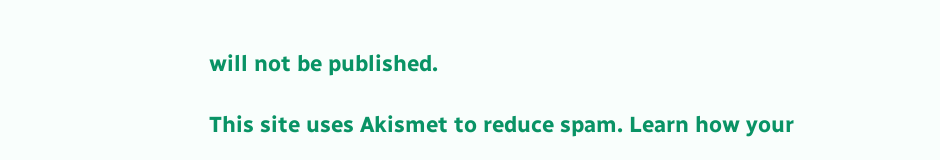will not be published.

This site uses Akismet to reduce spam. Learn how your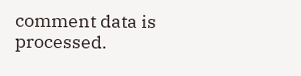comment data is processed.